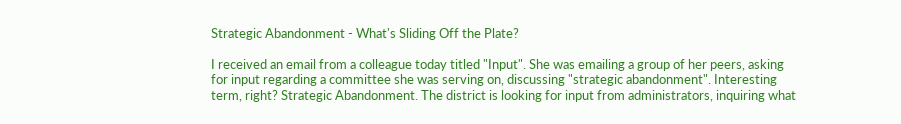Strategic Abandonment - What's Sliding Off the Plate?

I received an email from a colleague today titled "Input". She was emailing a group of her peers, asking for input regarding a committee she was serving on, discussing "strategic abandonment". Interesting term, right? Strategic Abandonment. The district is looking for input from administrators, inquiring what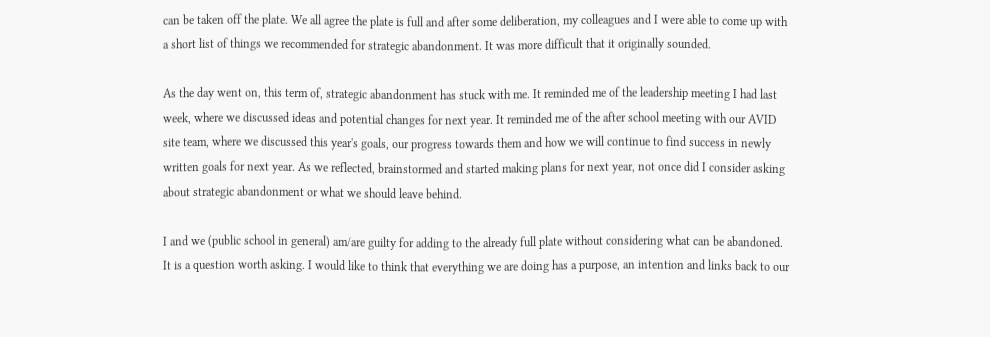can be taken off the plate. We all agree the plate is full and after some deliberation, my colleagues and I were able to come up with a short list of things we recommended for strategic abandonment. It was more difficult that it originally sounded.

As the day went on, this term of, strategic abandonment has stuck with me. It reminded me of the leadership meeting I had last week, where we discussed ideas and potential changes for next year. It reminded me of the after school meeting with our AVID site team, where we discussed this year's goals, our progress towards them and how we will continue to find success in newly written goals for next year. As we reflected, brainstormed and started making plans for next year, not once did I consider asking about strategic abandonment or what we should leave behind.

I and we (public school in general) am/are guilty for adding to the already full plate without considering what can be abandoned. It is a question worth asking. I would like to think that everything we are doing has a purpose, an intention and links back to our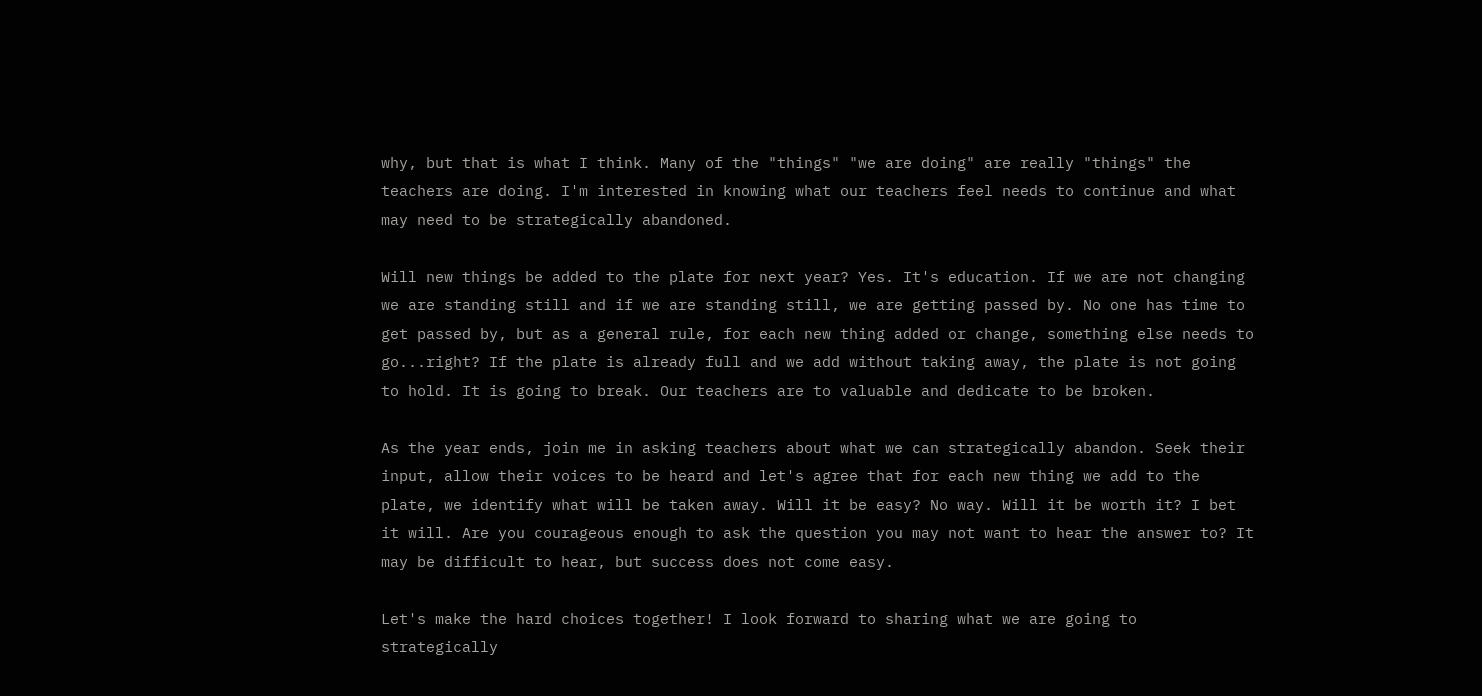why, but that is what I think. Many of the "things" "we are doing" are really "things" the teachers are doing. I'm interested in knowing what our teachers feel needs to continue and what may need to be strategically abandoned.

Will new things be added to the plate for next year? Yes. It's education. If we are not changing we are standing still and if we are standing still, we are getting passed by. No one has time to get passed by, but as a general rule, for each new thing added or change, something else needs to go...right? If the plate is already full and we add without taking away, the plate is not going to hold. It is going to break. Our teachers are to valuable and dedicate to be broken.

As the year ends, join me in asking teachers about what we can strategically abandon. Seek their input, allow their voices to be heard and let's agree that for each new thing we add to the plate, we identify what will be taken away. Will it be easy? No way. Will it be worth it? I bet it will. Are you courageous enough to ask the question you may not want to hear the answer to? It may be difficult to hear, but success does not come easy.

Let's make the hard choices together! I look forward to sharing what we are going to strategically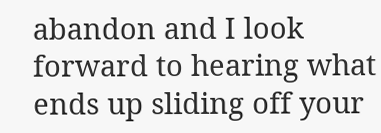abandon and I look forward to hearing what ends up sliding off your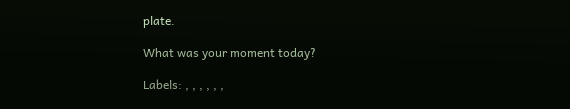plate.

What was your moment today?

Labels: , , , , , ,